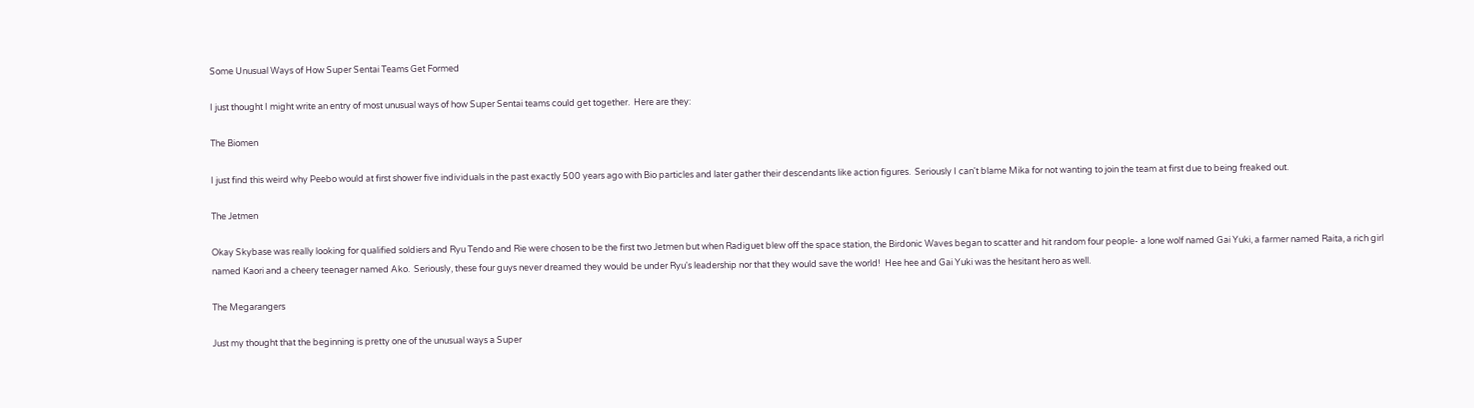Some Unusual Ways of How Super Sentai Teams Get Formed

I just thought I might write an entry of most unusual ways of how Super Sentai teams could get together.  Here are they:

The Biomen

I just find this weird why Peebo would at first shower five individuals in the past exactly 500 years ago with Bio particles and later gather their descendants like action figures.  Seriously I can't blame Mika for not wanting to join the team at first due to being freaked out.

The Jetmen

Okay Skybase was really looking for qualified soldiers and Ryu Tendo and Rie were chosen to be the first two Jetmen but when Radiguet blew off the space station, the Birdonic Waves began to scatter and hit random four people- a lone wolf named Gai Yuki, a farmer named Raita, a rich girl named Kaori and a cheery teenager named Ako.  Seriously, these four guys never dreamed they would be under Ryu's leadership nor that they would save the world!  Hee hee and Gai Yuki was the hesitant hero as well.

The Megarangers

Just my thought that the beginning is pretty one of the unusual ways a Super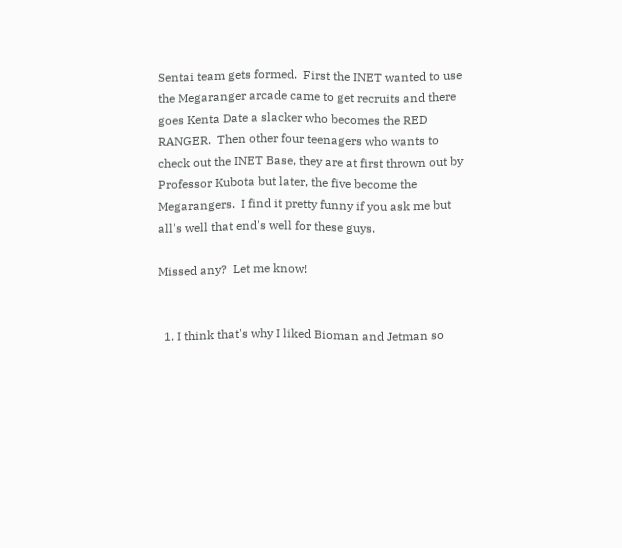Sentai team gets formed.  First the INET wanted to use the Megaranger arcade came to get recruits and there goes Kenta Date a slacker who becomes the RED RANGER.  Then other four teenagers who wants to check out the INET Base, they are at first thrown out by Professor Kubota but later, the five become the Megarangers.  I find it pretty funny if you ask me but all's well that end's well for these guys.

Missed any?  Let me know!


  1. I think that's why I liked Bioman and Jetman so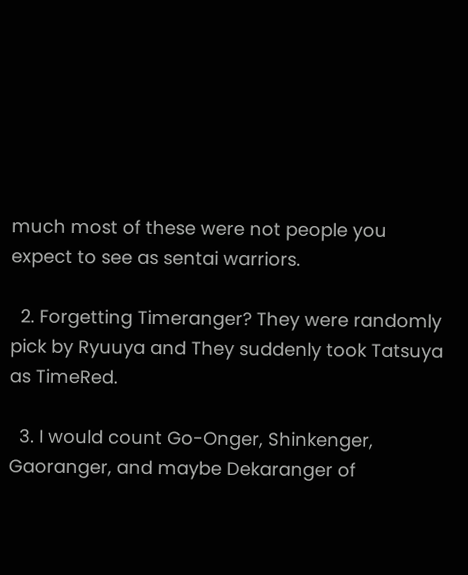much most of these were not people you expect to see as sentai warriors.

  2. Forgetting Timeranger? They were randomly pick by Ryuuya and They suddenly took Tatsuya as TimeRed.

  3. I would count Go-Onger, Shinkenger, Gaoranger, and maybe Dekaranger of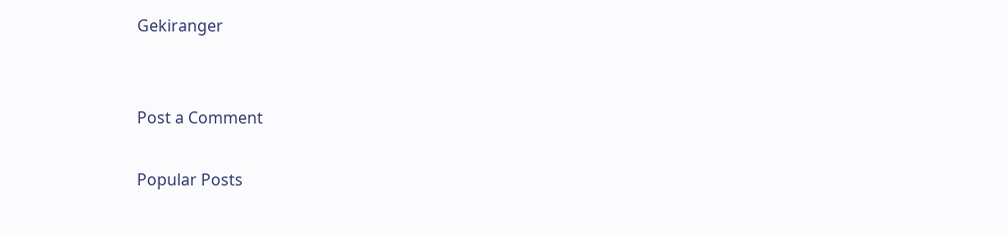Gekiranger


Post a Comment

Popular Posts